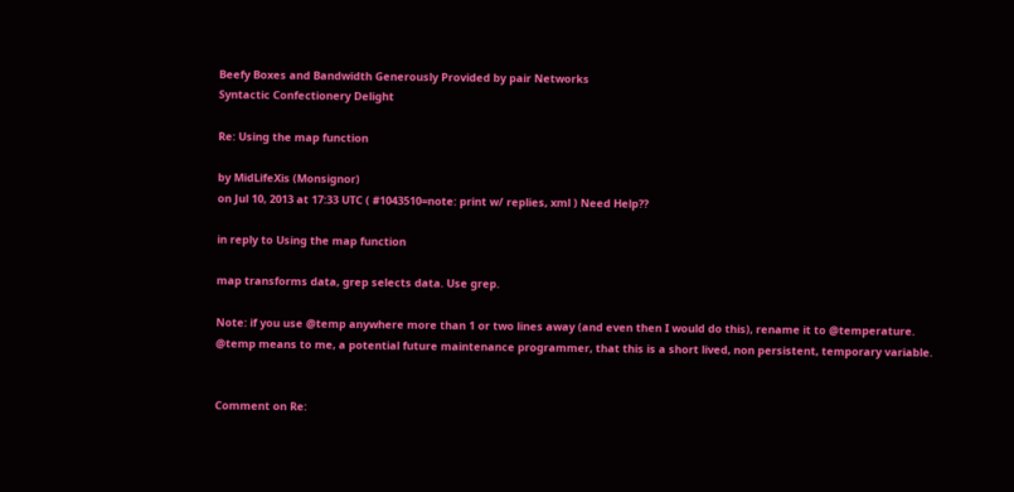Beefy Boxes and Bandwidth Generously Provided by pair Networks
Syntactic Confectionery Delight

Re: Using the map function

by MidLifeXis (Monsignor)
on Jul 10, 2013 at 17:33 UTC ( #1043510=note: print w/ replies, xml ) Need Help??

in reply to Using the map function

map transforms data, grep selects data. Use grep.

Note: if you use @temp anywhere more than 1 or two lines away (and even then I would do this), rename it to @temperature. @temp means to me, a potential future maintenance programmer, that this is a short lived, non persistent, temporary variable.


Comment on Re: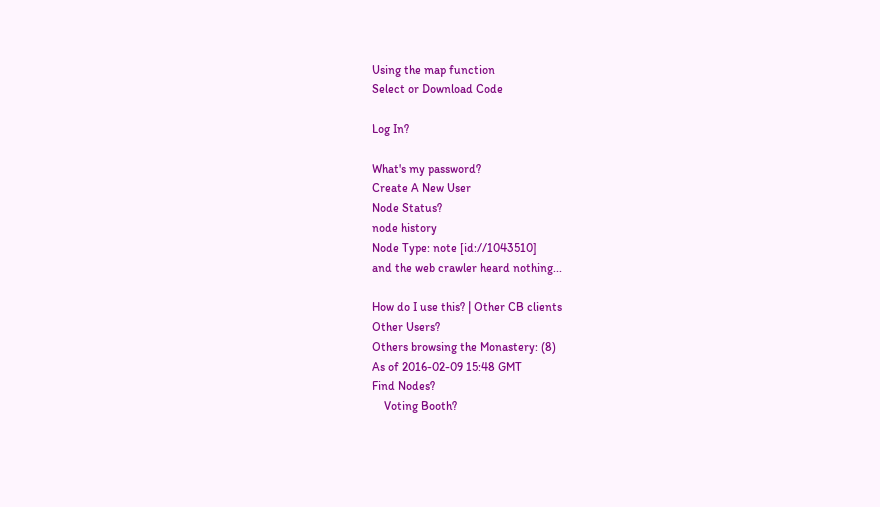Using the map function
Select or Download Code

Log In?

What's my password?
Create A New User
Node Status?
node history
Node Type: note [id://1043510]
and the web crawler heard nothing...

How do I use this? | Other CB clients
Other Users?
Others browsing the Monastery: (8)
As of 2016-02-09 15:48 GMT
Find Nodes?
    Voting Booth?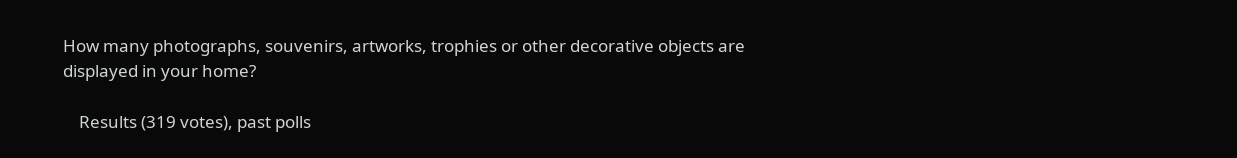How many photographs, souvenirs, artworks, trophies or other decorative objects are displayed in your home?

    Results (319 votes), past polls